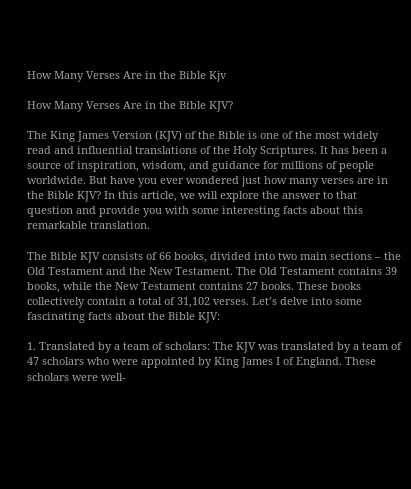How Many Verses Are in the Bible Kjv

How Many Verses Are in the Bible KJV?

The King James Version (KJV) of the Bible is one of the most widely read and influential translations of the Holy Scriptures. It has been a source of inspiration, wisdom, and guidance for millions of people worldwide. But have you ever wondered just how many verses are in the Bible KJV? In this article, we will explore the answer to that question and provide you with some interesting facts about this remarkable translation.

The Bible KJV consists of 66 books, divided into two main sections – the Old Testament and the New Testament. The Old Testament contains 39 books, while the New Testament contains 27 books. These books collectively contain a total of 31,102 verses. Let’s delve into some fascinating facts about the Bible KJV:

1. Translated by a team of scholars: The KJV was translated by a team of 47 scholars who were appointed by King James I of England. These scholars were well-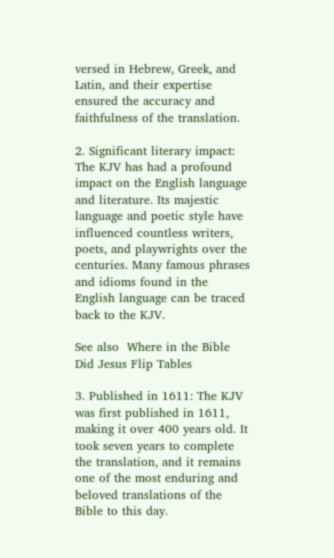versed in Hebrew, Greek, and Latin, and their expertise ensured the accuracy and faithfulness of the translation.

2. Significant literary impact: The KJV has had a profound impact on the English language and literature. Its majestic language and poetic style have influenced countless writers, poets, and playwrights over the centuries. Many famous phrases and idioms found in the English language can be traced back to the KJV.

See also  Where in the Bible Did Jesus Flip Tables

3. Published in 1611: The KJV was first published in 1611, making it over 400 years old. It took seven years to complete the translation, and it remains one of the most enduring and beloved translations of the Bible to this day.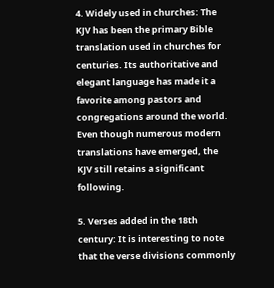4. Widely used in churches: The KJV has been the primary Bible translation used in churches for centuries. Its authoritative and elegant language has made it a favorite among pastors and congregations around the world. Even though numerous modern translations have emerged, the KJV still retains a significant following.

5. Verses added in the 18th century: It is interesting to note that the verse divisions commonly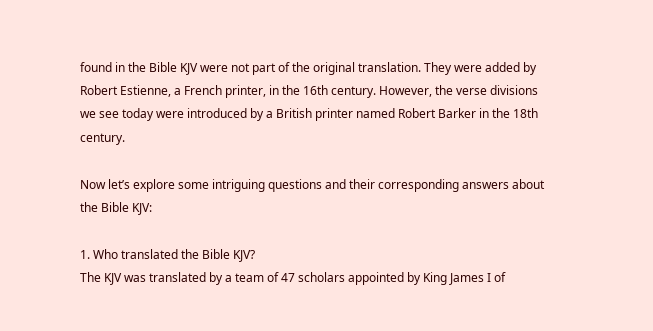found in the Bible KJV were not part of the original translation. They were added by Robert Estienne, a French printer, in the 16th century. However, the verse divisions we see today were introduced by a British printer named Robert Barker in the 18th century.

Now let’s explore some intriguing questions and their corresponding answers about the Bible KJV:

1. Who translated the Bible KJV?
The KJV was translated by a team of 47 scholars appointed by King James I of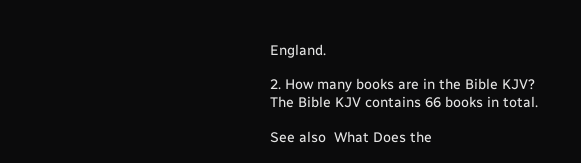England.

2. How many books are in the Bible KJV?
The Bible KJV contains 66 books in total.

See also  What Does the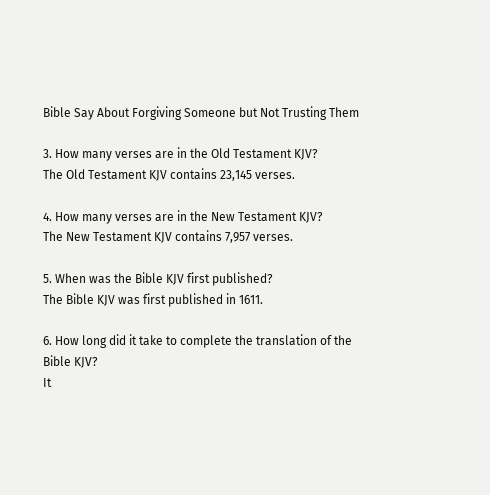Bible Say About Forgiving Someone but Not Trusting Them

3. How many verses are in the Old Testament KJV?
The Old Testament KJV contains 23,145 verses.

4. How many verses are in the New Testament KJV?
The New Testament KJV contains 7,957 verses.

5. When was the Bible KJV first published?
The Bible KJV was first published in 1611.

6. How long did it take to complete the translation of the Bible KJV?
It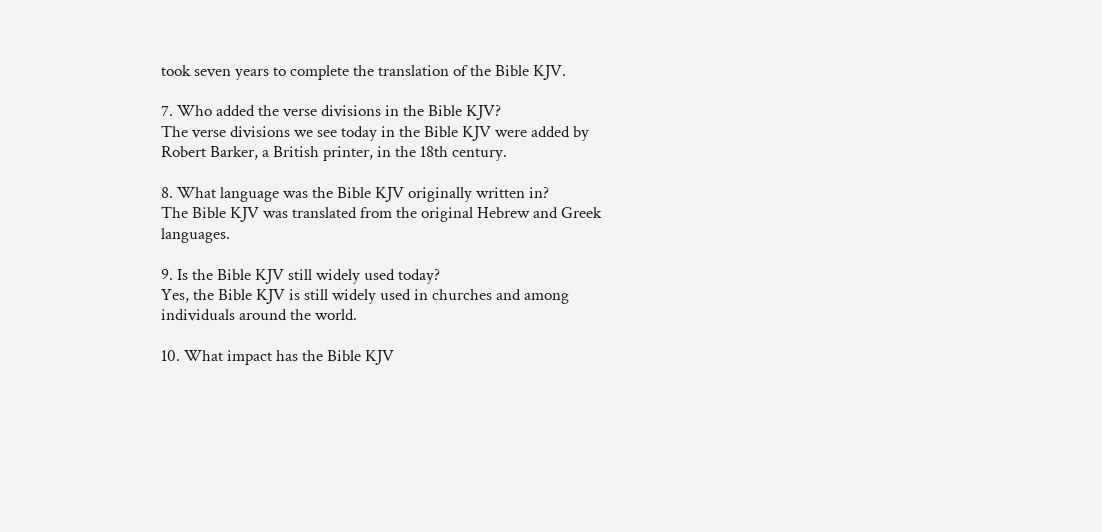took seven years to complete the translation of the Bible KJV.

7. Who added the verse divisions in the Bible KJV?
The verse divisions we see today in the Bible KJV were added by Robert Barker, a British printer, in the 18th century.

8. What language was the Bible KJV originally written in?
The Bible KJV was translated from the original Hebrew and Greek languages.

9. Is the Bible KJV still widely used today?
Yes, the Bible KJV is still widely used in churches and among individuals around the world.

10. What impact has the Bible KJV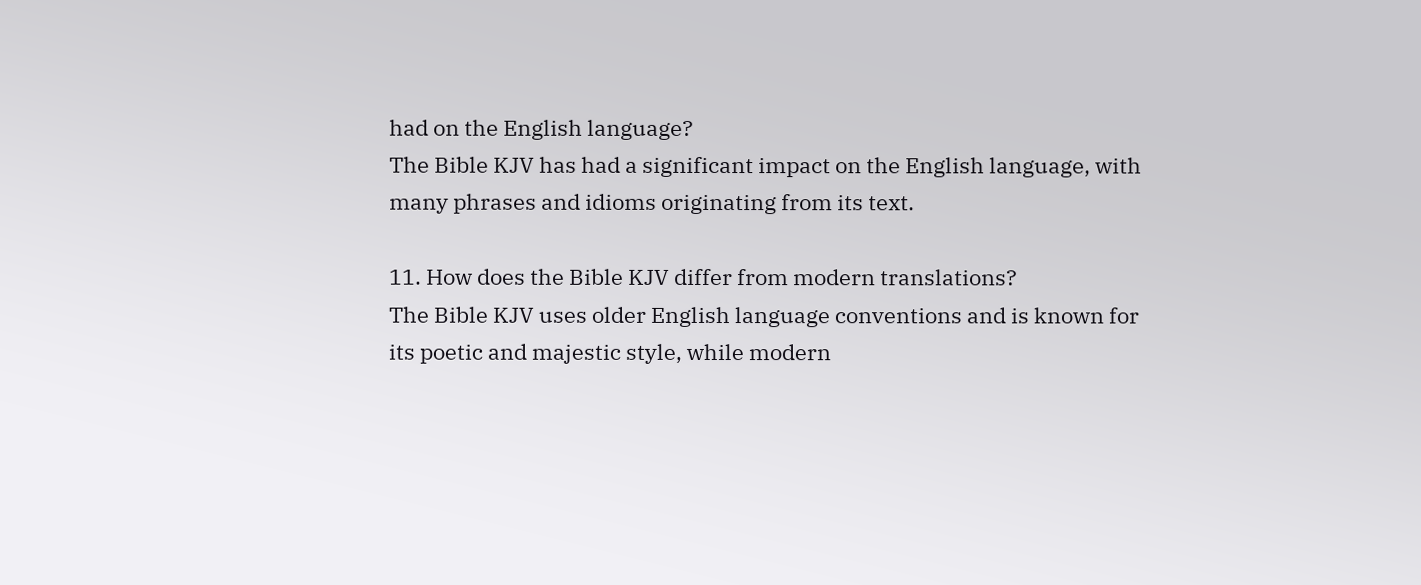had on the English language?
The Bible KJV has had a significant impact on the English language, with many phrases and idioms originating from its text.

11. How does the Bible KJV differ from modern translations?
The Bible KJV uses older English language conventions and is known for its poetic and majestic style, while modern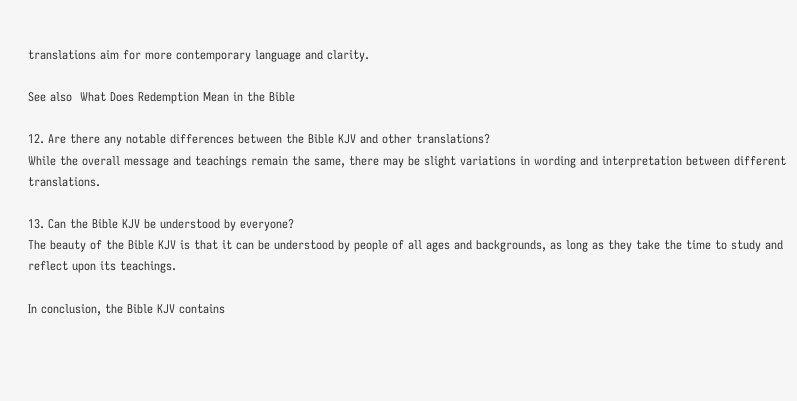translations aim for more contemporary language and clarity.

See also  What Does Redemption Mean in the Bible

12. Are there any notable differences between the Bible KJV and other translations?
While the overall message and teachings remain the same, there may be slight variations in wording and interpretation between different translations.

13. Can the Bible KJV be understood by everyone?
The beauty of the Bible KJV is that it can be understood by people of all ages and backgrounds, as long as they take the time to study and reflect upon its teachings.

In conclusion, the Bible KJV contains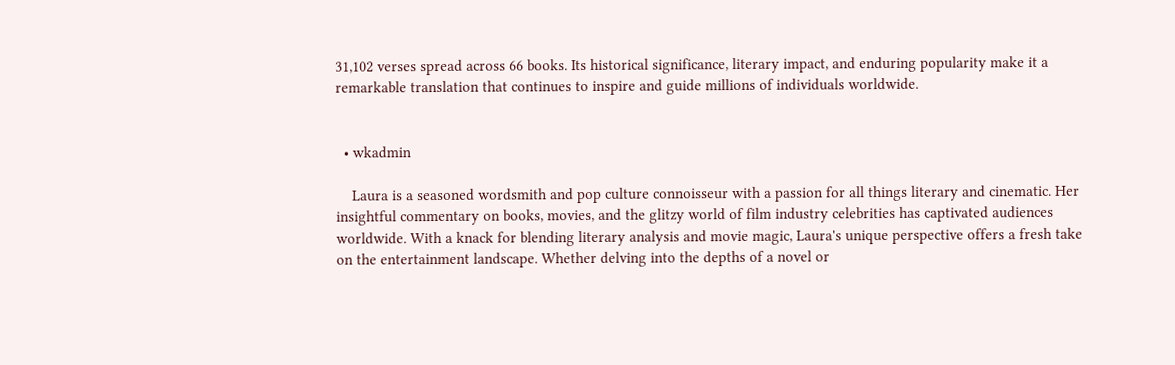31,102 verses spread across 66 books. Its historical significance, literary impact, and enduring popularity make it a remarkable translation that continues to inspire and guide millions of individuals worldwide.


  • wkadmin

    Laura is a seasoned wordsmith and pop culture connoisseur with a passion for all things literary and cinematic. Her insightful commentary on books, movies, and the glitzy world of film industry celebrities has captivated audiences worldwide. With a knack for blending literary analysis and movie magic, Laura's unique perspective offers a fresh take on the entertainment landscape. Whether delving into the depths of a novel or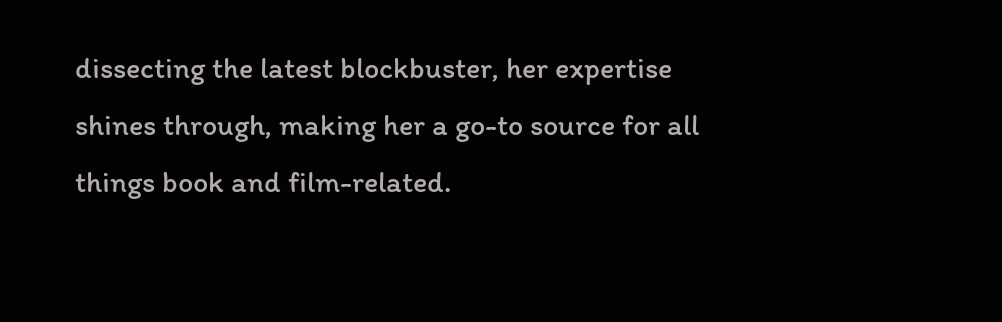dissecting the latest blockbuster, her expertise shines through, making her a go-to source for all things book and film-related.